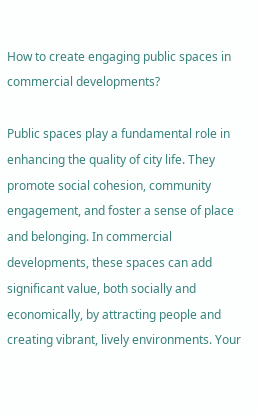How to create engaging public spaces in commercial developments?

Public spaces play a fundamental role in enhancing the quality of city life. They promote social cohesion, community engagement, and foster a sense of place and belonging. In commercial developments, these spaces can add significant value, both socially and economically, by attracting people and creating vibrant, lively environments. Your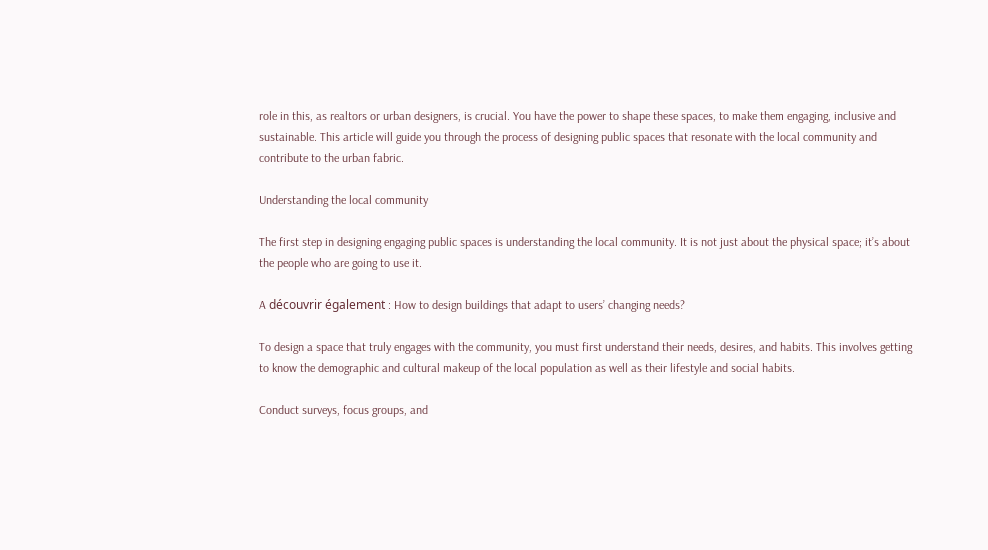role in this, as realtors or urban designers, is crucial. You have the power to shape these spaces, to make them engaging, inclusive and sustainable. This article will guide you through the process of designing public spaces that resonate with the local community and contribute to the urban fabric.

Understanding the local community

The first step in designing engaging public spaces is understanding the local community. It is not just about the physical space; it’s about the people who are going to use it.

A découvrir également : How to design buildings that adapt to users’ changing needs?

To design a space that truly engages with the community, you must first understand their needs, desires, and habits. This involves getting to know the demographic and cultural makeup of the local population as well as their lifestyle and social habits.

Conduct surveys, focus groups, and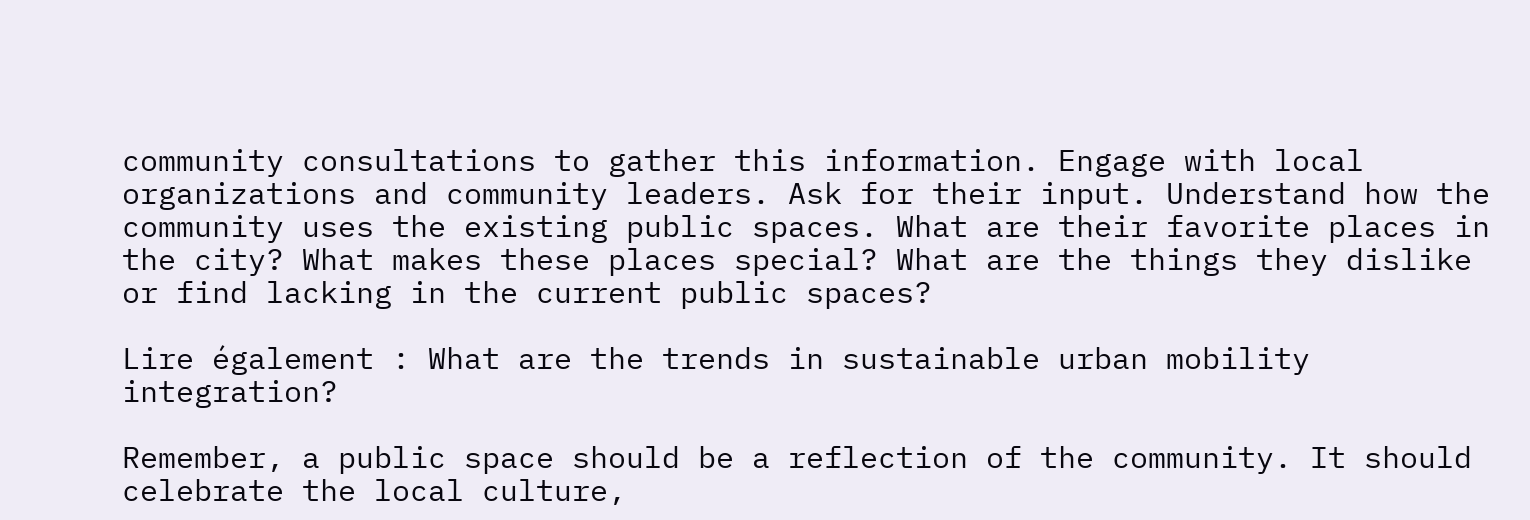community consultations to gather this information. Engage with local organizations and community leaders. Ask for their input. Understand how the community uses the existing public spaces. What are their favorite places in the city? What makes these places special? What are the things they dislike or find lacking in the current public spaces?

Lire également : What are the trends in sustainable urban mobility integration?

Remember, a public space should be a reflection of the community. It should celebrate the local culture,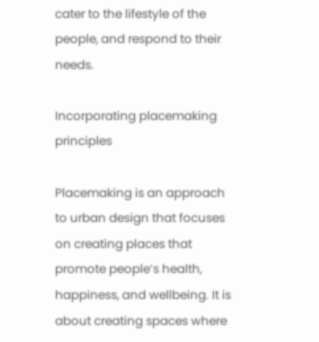cater to the lifestyle of the people, and respond to their needs.

Incorporating placemaking principles

Placemaking is an approach to urban design that focuses on creating places that promote people’s health, happiness, and wellbeing. It is about creating spaces where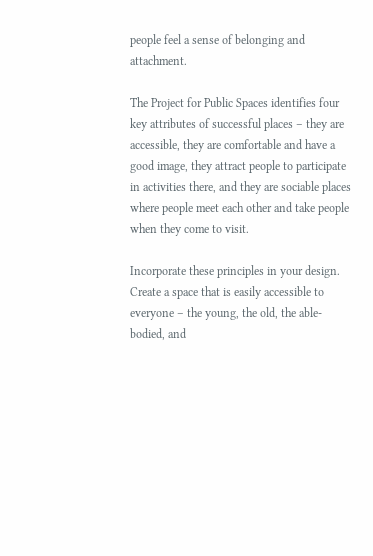people feel a sense of belonging and attachment.

The Project for Public Spaces identifies four key attributes of successful places – they are accessible, they are comfortable and have a good image, they attract people to participate in activities there, and they are sociable places where people meet each other and take people when they come to visit.

Incorporate these principles in your design. Create a space that is easily accessible to everyone – the young, the old, the able-bodied, and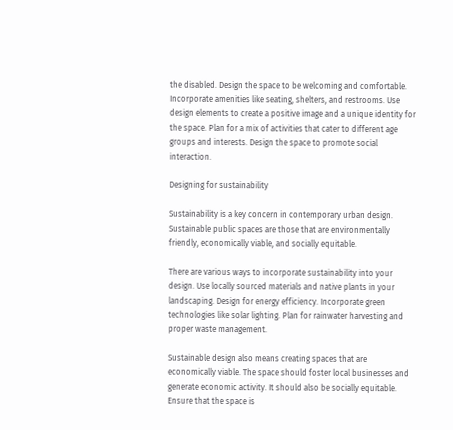the disabled. Design the space to be welcoming and comfortable. Incorporate amenities like seating, shelters, and restrooms. Use design elements to create a positive image and a unique identity for the space. Plan for a mix of activities that cater to different age groups and interests. Design the space to promote social interaction.

Designing for sustainability

Sustainability is a key concern in contemporary urban design. Sustainable public spaces are those that are environmentally friendly, economically viable, and socially equitable.

There are various ways to incorporate sustainability into your design. Use locally sourced materials and native plants in your landscaping. Design for energy efficiency. Incorporate green technologies like solar lighting. Plan for rainwater harvesting and proper waste management.

Sustainable design also means creating spaces that are economically viable. The space should foster local businesses and generate economic activity. It should also be socially equitable. Ensure that the space is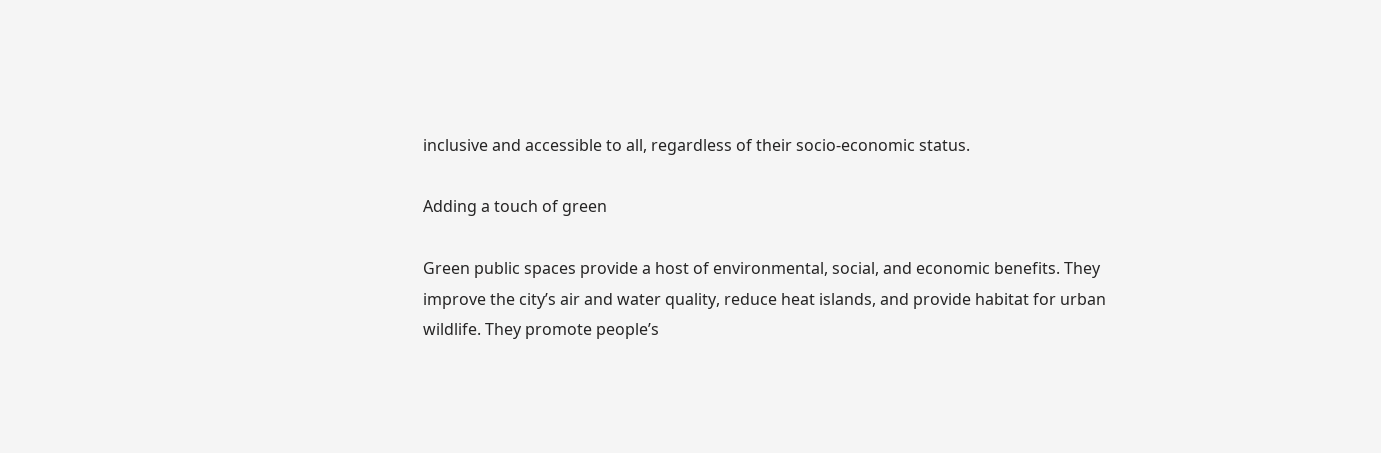inclusive and accessible to all, regardless of their socio-economic status.

Adding a touch of green

Green public spaces provide a host of environmental, social, and economic benefits. They improve the city’s air and water quality, reduce heat islands, and provide habitat for urban wildlife. They promote people’s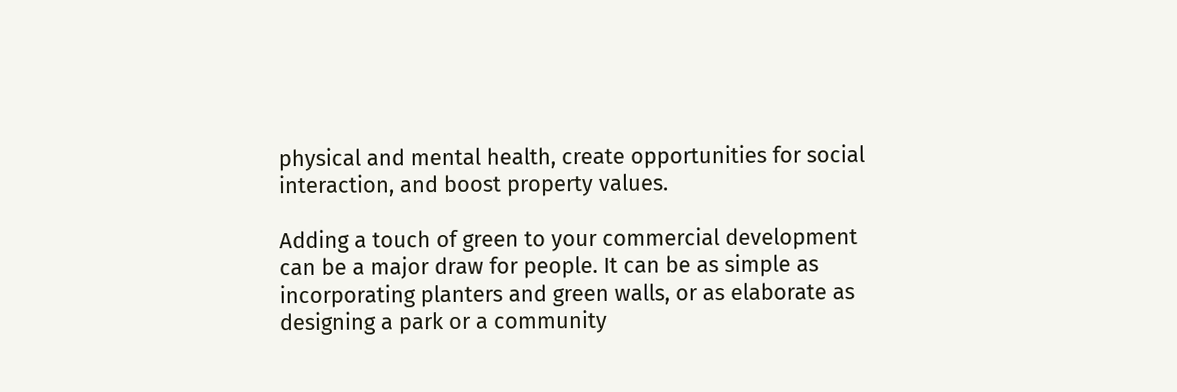physical and mental health, create opportunities for social interaction, and boost property values.

Adding a touch of green to your commercial development can be a major draw for people. It can be as simple as incorporating planters and green walls, or as elaborate as designing a park or a community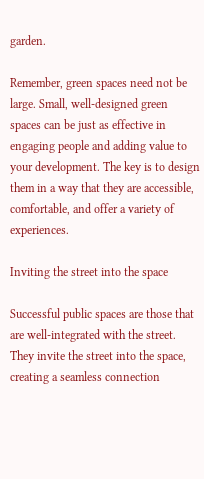garden.

Remember, green spaces need not be large. Small, well-designed green spaces can be just as effective in engaging people and adding value to your development. The key is to design them in a way that they are accessible, comfortable, and offer a variety of experiences.

Inviting the street into the space

Successful public spaces are those that are well-integrated with the street. They invite the street into the space, creating a seamless connection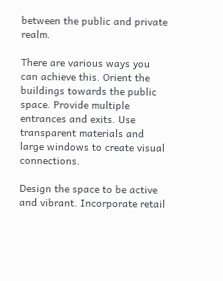between the public and private realm.

There are various ways you can achieve this. Orient the buildings towards the public space. Provide multiple entrances and exits. Use transparent materials and large windows to create visual connections.

Design the space to be active and vibrant. Incorporate retail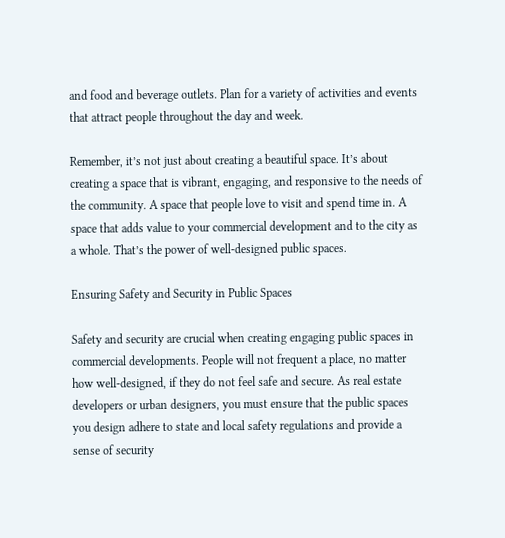and food and beverage outlets. Plan for a variety of activities and events that attract people throughout the day and week.

Remember, it’s not just about creating a beautiful space. It’s about creating a space that is vibrant, engaging, and responsive to the needs of the community. A space that people love to visit and spend time in. A space that adds value to your commercial development and to the city as a whole. That’s the power of well-designed public spaces.

Ensuring Safety and Security in Public Spaces

Safety and security are crucial when creating engaging public spaces in commercial developments. People will not frequent a place, no matter how well-designed, if they do not feel safe and secure. As real estate developers or urban designers, you must ensure that the public spaces you design adhere to state and local safety regulations and provide a sense of security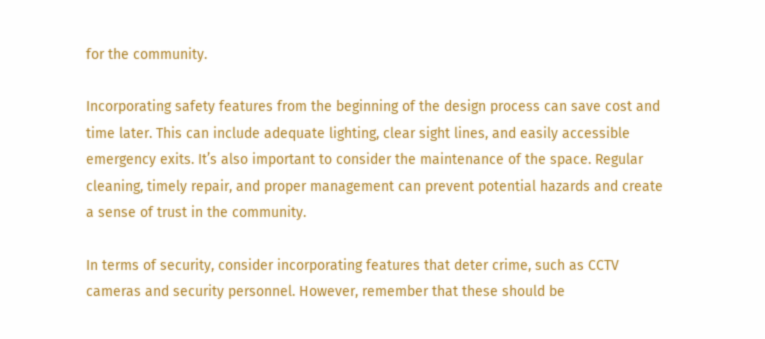for the community.

Incorporating safety features from the beginning of the design process can save cost and time later. This can include adequate lighting, clear sight lines, and easily accessible emergency exits. It’s also important to consider the maintenance of the space. Regular cleaning, timely repair, and proper management can prevent potential hazards and create a sense of trust in the community.

In terms of security, consider incorporating features that deter crime, such as CCTV cameras and security personnel. However, remember that these should be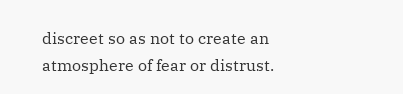discreet so as not to create an atmosphere of fear or distrust.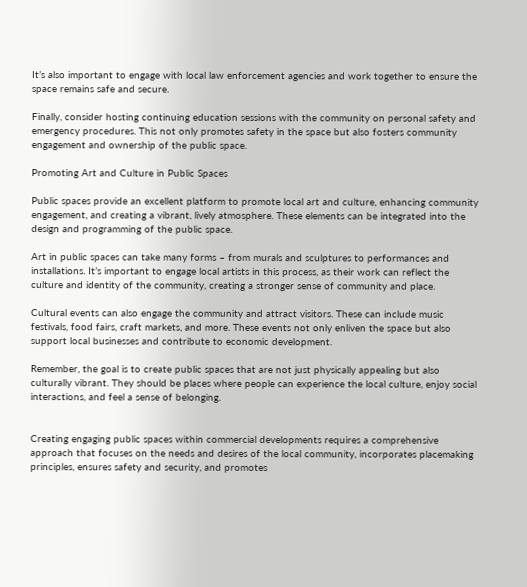It’s also important to engage with local law enforcement agencies and work together to ensure the space remains safe and secure.

Finally, consider hosting continuing education sessions with the community on personal safety and emergency procedures. This not only promotes safety in the space but also fosters community engagement and ownership of the public space.

Promoting Art and Culture in Public Spaces

Public spaces provide an excellent platform to promote local art and culture, enhancing community engagement, and creating a vibrant, lively atmosphere. These elements can be integrated into the design and programming of the public space.

Art in public spaces can take many forms – from murals and sculptures to performances and installations. It’s important to engage local artists in this process, as their work can reflect the culture and identity of the community, creating a stronger sense of community and place.

Cultural events can also engage the community and attract visitors. These can include music festivals, food fairs, craft markets, and more. These events not only enliven the space but also support local businesses and contribute to economic development.

Remember, the goal is to create public spaces that are not just physically appealing but also culturally vibrant. They should be places where people can experience the local culture, enjoy social interactions, and feel a sense of belonging.


Creating engaging public spaces within commercial developments requires a comprehensive approach that focuses on the needs and desires of the local community, incorporates placemaking principles, ensures safety and security, and promotes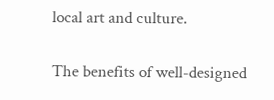local art and culture.

The benefits of well-designed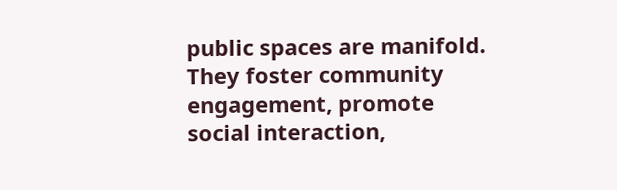public spaces are manifold. They foster community engagement, promote social interaction,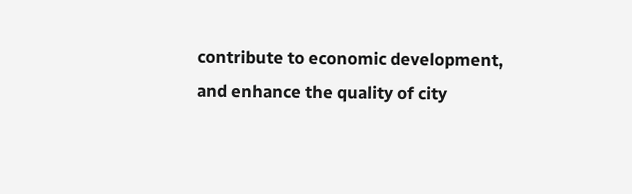contribute to economic development, and enhance the quality of city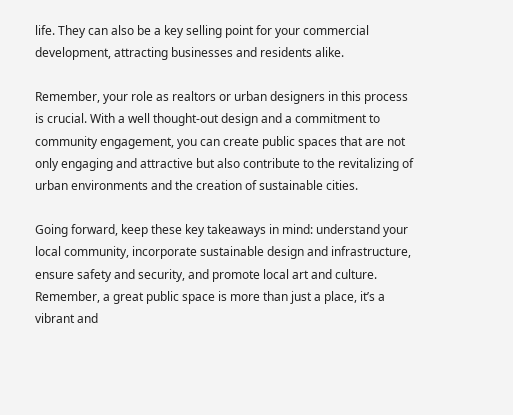life. They can also be a key selling point for your commercial development, attracting businesses and residents alike.

Remember, your role as realtors or urban designers in this process is crucial. With a well thought-out design and a commitment to community engagement, you can create public spaces that are not only engaging and attractive but also contribute to the revitalizing of urban environments and the creation of sustainable cities.

Going forward, keep these key takeaways in mind: understand your local community, incorporate sustainable design and infrastructure, ensure safety and security, and promote local art and culture. Remember, a great public space is more than just a place, it’s a vibrant and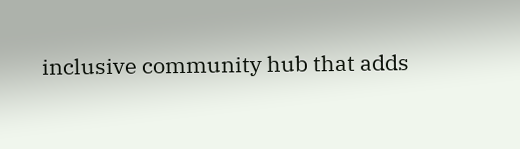inclusive community hub that adds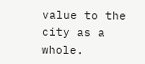value to the city as a whole.